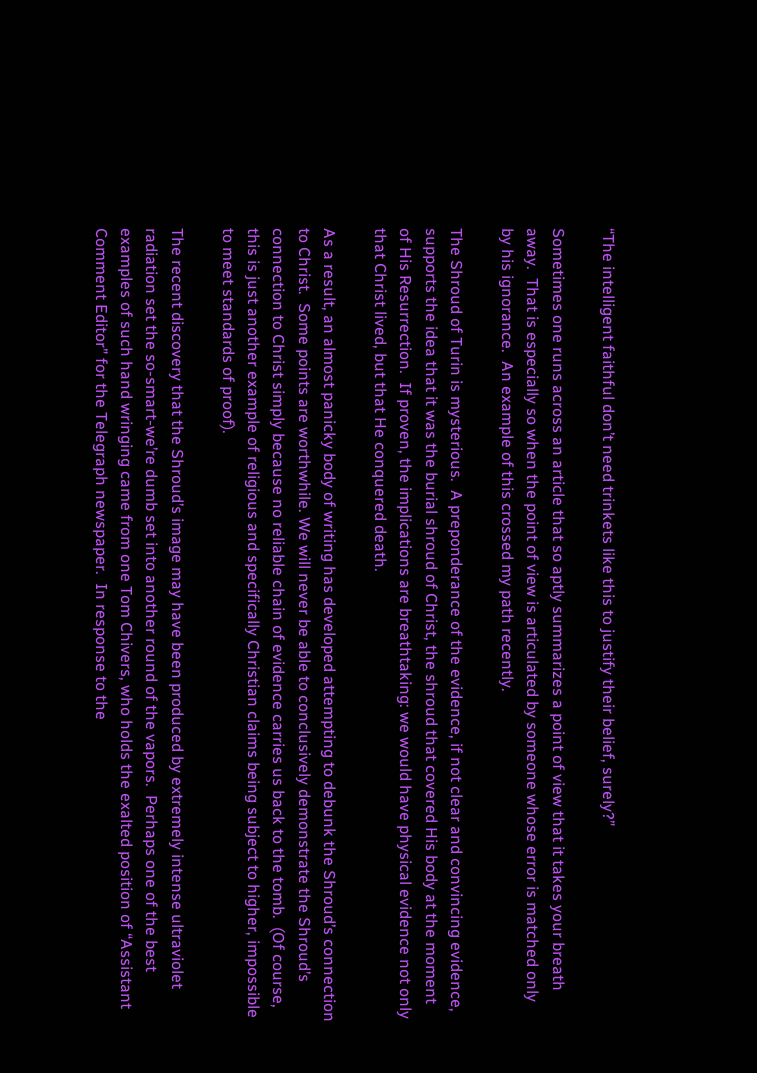“The intelligent faithful don’t need trinkets like this to justify their belief, surely?”

Sometimes one runs across an article that so aptly summarizes a point of view that it takes your breath away.  That is especially so when the point of view is articulated by someone whose error is matched only by his ignorance.  An example of this crossed my path recently.

The Shroud of Turin is mysterious.  A preponderance of the evidence, if not clear and convincing evidence, supports the idea that it was the burial shroud of Christ, the shroud that covered His body at the moment of His Resurrection.  If proven, the implications are breathtaking: we would have physical evidence not only that Christ lived, but that He conquered death.

As a result, an almost panicky body of writing has developed attempting to debunk the Shroud’s connection to Christ.  Some points are worthwhile. We will never be able to conclusively demonstrate the Shroud’s connection to Christ simply because no reliable chain of evidence carries us back to the tomb.  (Of course, this is just another example of religious and specifically Christian claims being subject to higher, impossible to meet standards of proof).

The recent discovery that the Shroud’s image may have been produced by extremely intense ultraviolet radiation set the so-smart-we’re dumb set into another round of the vapors.  Perhaps one of the best examples of such hand wringing came from one Tom Chivers, who holds the exalted position of “Assistant Comment Editor” for the Telegraph newspaper.  In response to the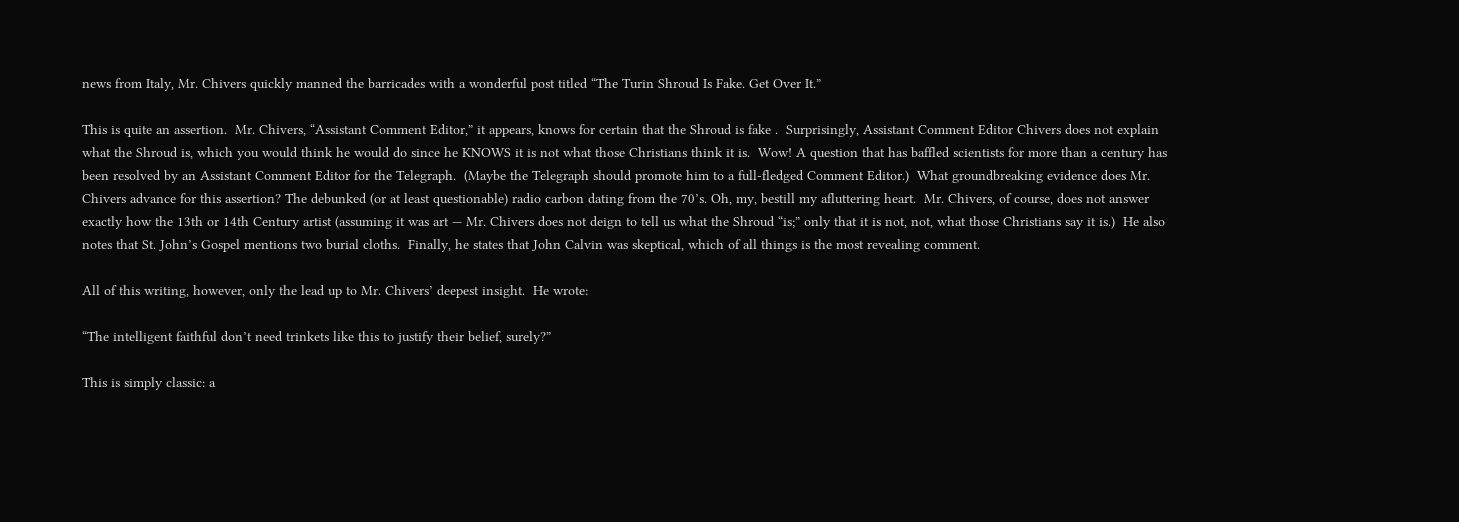news from Italy, Mr. Chivers quickly manned the barricades with a wonderful post titled “The Turin Shroud Is Fake. Get Over It.”

This is quite an assertion.  Mr. Chivers, “Assistant Comment Editor,” it appears, knows for certain that the Shroud is fake .  Surprisingly, Assistant Comment Editor Chivers does not explain what the Shroud is, which you would think he would do since he KNOWS it is not what those Christians think it is.  Wow! A question that has baffled scientists for more than a century has been resolved by an Assistant Comment Editor for the Telegraph.  (Maybe the Telegraph should promote him to a full-fledged Comment Editor.)  What groundbreaking evidence does Mr. Chivers advance for this assertion? The debunked (or at least questionable) radio carbon dating from the 70’s. Oh, my, bestill my afluttering heart.  Mr. Chivers, of course, does not answer exactly how the 13th or 14th Century artist (assuming it was art — Mr. Chivers does not deign to tell us what the Shroud “is;” only that it is not, not, what those Christians say it is.)  He also notes that St. John’s Gospel mentions two burial cloths.  Finally, he states that John Calvin was skeptical, which of all things is the most revealing comment.

All of this writing, however, only the lead up to Mr. Chivers’ deepest insight.  He wrote:

“The intelligent faithful don’t need trinkets like this to justify their belief, surely?”

This is simply classic: a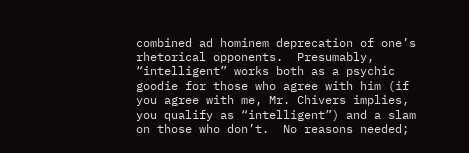combined ad hominem deprecation of one’s rhetorical opponents.  Presumably, “intelligent” works both as a psychic goodie for those who agree with him (if you agree with me, Mr. Chivers implies, you qualify as “intelligent”) and a slam on those who don’t.  No reasons needed;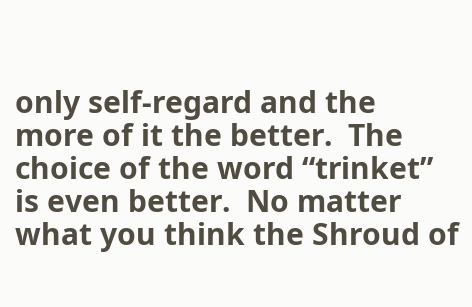only self-regard and the more of it the better.  The choice of the word “trinket” is even better.  No matter what you think the Shroud of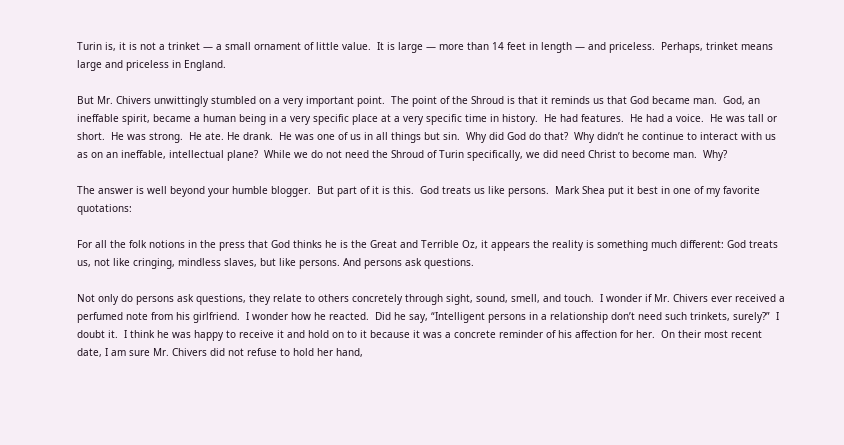Turin is, it is not a trinket — a small ornament of little value.  It is large — more than 14 feet in length — and priceless.  Perhaps, trinket means large and priceless in England.

But Mr. Chivers unwittingly stumbled on a very important point.  The point of the Shroud is that it reminds us that God became man.  God, an ineffable spirit, became a human being in a very specific place at a very specific time in history.  He had features.  He had a voice.  He was tall or short.  He was strong.  He ate. He drank.  He was one of us in all things but sin.  Why did God do that?  Why didn’t he continue to interact with us as on an ineffable, intellectual plane?  While we do not need the Shroud of Turin specifically, we did need Christ to become man.  Why?

The answer is well beyond your humble blogger.  But part of it is this.  God treats us like persons.  Mark Shea put it best in one of my favorite quotations:

For all the folk notions in the press that God thinks he is the Great and Terrible Oz, it appears the reality is something much different: God treats us, not like cringing, mindless slaves, but like persons. And persons ask questions.

Not only do persons ask questions, they relate to others concretely through sight, sound, smell, and touch.  I wonder if Mr. Chivers ever received a perfumed note from his girlfriend.  I wonder how he reacted.  Did he say, “Intelligent persons in a relationship don’t need such trinkets, surely?”  I doubt it.  I think he was happy to receive it and hold on to it because it was a concrete reminder of his affection for her.  On their most recent date, I am sure Mr. Chivers did not refuse to hold her hand,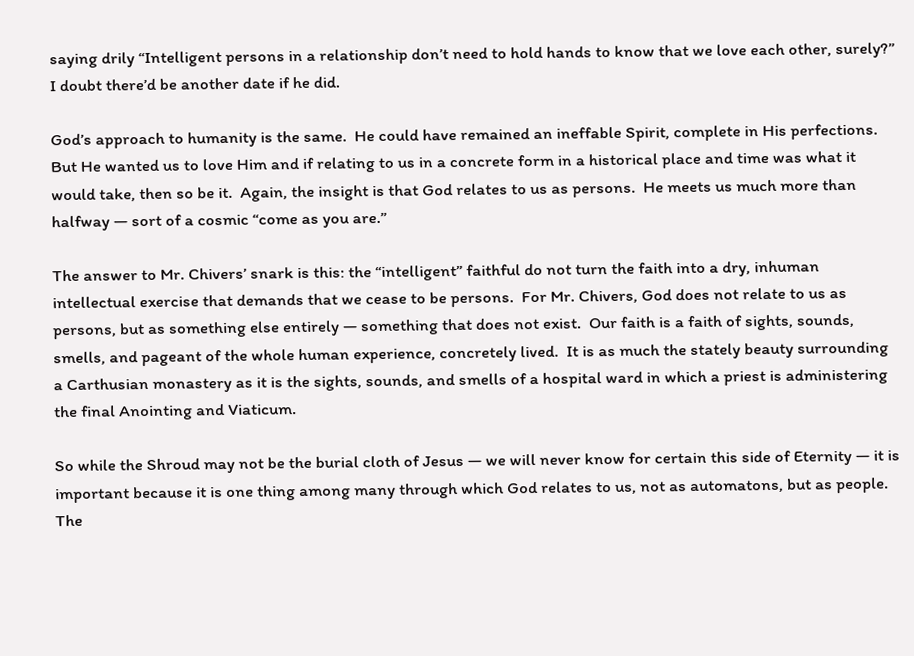saying drily “Intelligent persons in a relationship don’t need to hold hands to know that we love each other, surely?”  I doubt there’d be another date if he did.

God’s approach to humanity is the same.  He could have remained an ineffable Spirit, complete in His perfections.  But He wanted us to love Him and if relating to us in a concrete form in a historical place and time was what it would take, then so be it.  Again, the insight is that God relates to us as persons.  He meets us much more than halfway — sort of a cosmic “come as you are.”

The answer to Mr. Chivers’ snark is this: the “intelligent” faithful do not turn the faith into a dry, inhuman intellectual exercise that demands that we cease to be persons.  For Mr. Chivers, God does not relate to us as persons, but as something else entirely — something that does not exist.  Our faith is a faith of sights, sounds, smells, and pageant of the whole human experience, concretely lived.  It is as much the stately beauty surrounding  a Carthusian monastery as it is the sights, sounds, and smells of a hospital ward in which a priest is administering the final Anointing and Viaticum.

So while the Shroud may not be the burial cloth of Jesus — we will never know for certain this side of Eternity — it is important because it is one thing among many through which God relates to us, not as automatons, but as people.  The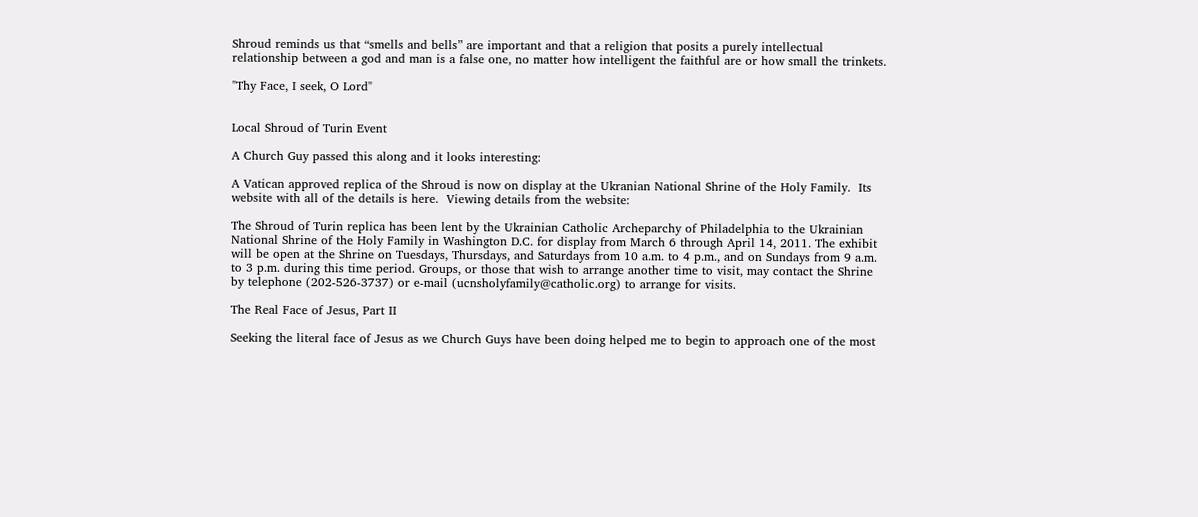Shroud reminds us that “smells and bells” are important and that a religion that posits a purely intellectual relationship between a god and man is a false one, no matter how intelligent the faithful are or how small the trinkets.

"Thy Face, I seek, O Lord"


Local Shroud of Turin Event

A Church Guy passed this along and it looks interesting:

A Vatican approved replica of the Shroud is now on display at the Ukranian National Shrine of the Holy Family.  Its website with all of the details is here.  Viewing details from the website:

The Shroud of Turin replica has been lent by the Ukrainian Catholic Archeparchy of Philadelphia to the Ukrainian National Shrine of the Holy Family in Washington D.C. for display from March 6 through April 14, 2011. The exhibit will be open at the Shrine on Tuesdays, Thursdays, and Saturdays from 10 a.m. to 4 p.m., and on Sundays from 9 a.m. to 3 p.m. during this time period. Groups, or those that wish to arrange another time to visit, may contact the Shrine by telephone (202-526-3737) or e-mail (ucnsholyfamily@catholic.org) to arrange for visits.

The Real Face of Jesus, Part II

Seeking the literal face of Jesus as we Church Guys have been doing helped me to begin to approach one of the most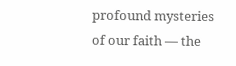profound mysteries of our faith — the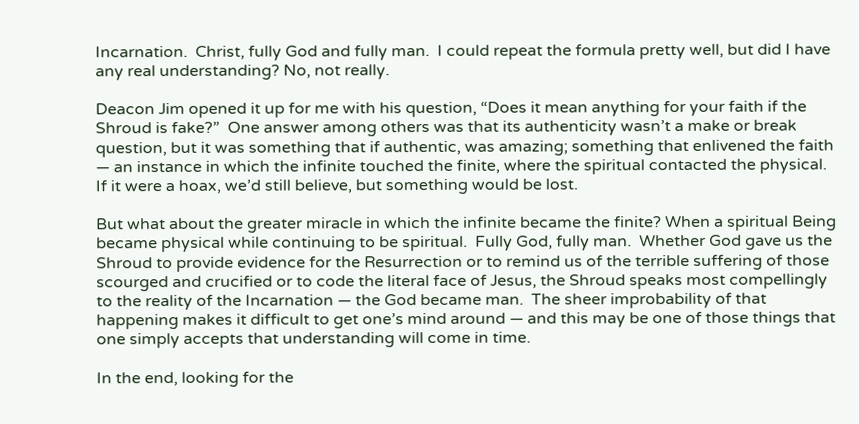Incarnation.  Christ, fully God and fully man.  I could repeat the formula pretty well, but did I have any real understanding? No, not really.

Deacon Jim opened it up for me with his question, “Does it mean anything for your faith if the Shroud is fake?”  One answer among others was that its authenticity wasn’t a make or break question, but it was something that if authentic, was amazing; something that enlivened the faith — an instance in which the infinite touched the finite, where the spiritual contacted the physical.  If it were a hoax, we’d still believe, but something would be lost.

But what about the greater miracle in which the infinite became the finite? When a spiritual Being became physical while continuing to be spiritual.  Fully God, fully man.  Whether God gave us the Shroud to provide evidence for the Resurrection or to remind us of the terrible suffering of those scourged and crucified or to code the literal face of Jesus, the Shroud speaks most compellingly to the reality of the Incarnation — the God became man.  The sheer improbability of that happening makes it difficult to get one’s mind around — and this may be one of those things that one simply accepts that understanding will come in time.

In the end, looking for the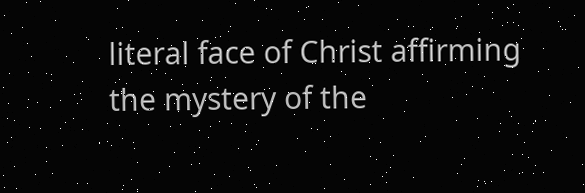literal face of Christ affirming the mystery of the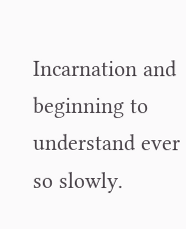Incarnation and beginning to understand ever so slowly.